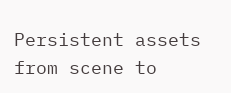Persistent assets from scene to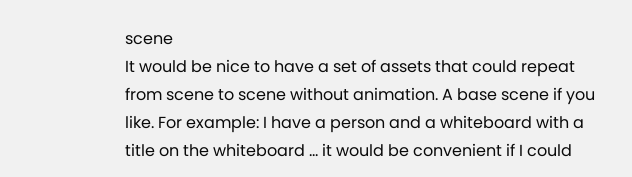scene
It would be nice to have a set of assets that could repeat from scene to scene without animation. A base scene if you like. For example: I have a person and a whiteboard with a title on the whiteboard … it would be convenient if I could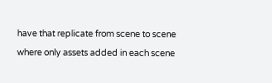have that replicate from scene to scene where only assets added in each scene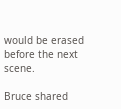would be erased before the next scene.

Bruce shared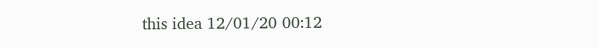this idea 12/01/20 00:12